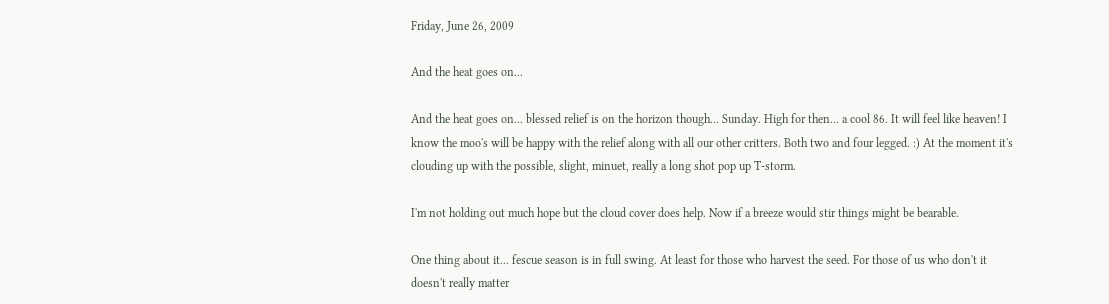Friday, June 26, 2009

And the heat goes on...

And the heat goes on... blessed relief is on the horizon though... Sunday. High for then... a cool 86. It will feel like heaven! I know the moo's will be happy with the relief along with all our other critters. Both two and four legged. :) At the moment it's clouding up with the possible, slight, minuet, really a long shot pop up T-storm.

I'm not holding out much hope but the cloud cover does help. Now if a breeze would stir things might be bearable.

One thing about it... fescue season is in full swing. At least for those who harvest the seed. For those of us who don't it doesn't really matter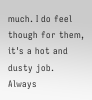much. I do feel though for them, it's a hot and dusty job. Always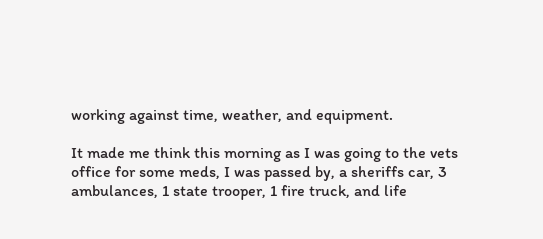working against time, weather, and equipment.

It made me think this morning as I was going to the vets office for some meds, I was passed by, a sheriffs car, 3 ambulances, 1 state trooper, 1 fire truck, and life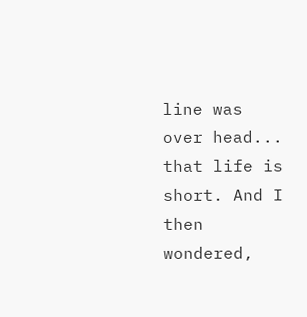line was over head... that life is short. And I then wondered,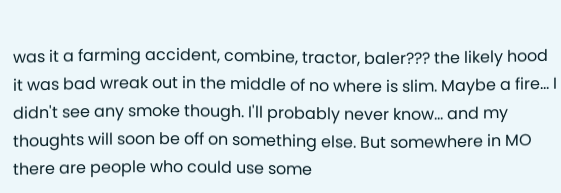was it a farming accident, combine, tractor, baler??? the likely hood it was bad wreak out in the middle of no where is slim. Maybe a fire... I didn't see any smoke though. I'll probably never know... and my thoughts will soon be off on something else. But somewhere in MO there are people who could use some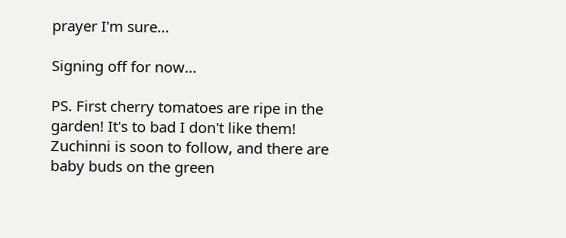prayer I'm sure...

Signing off for now...

PS. First cherry tomatoes are ripe in the garden! It's to bad I don't like them! Zuchinni is soon to follow, and there are baby buds on the green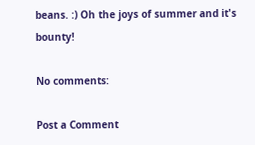beans. :) Oh the joys of summer and it's bounty!

No comments:

Post a Comment